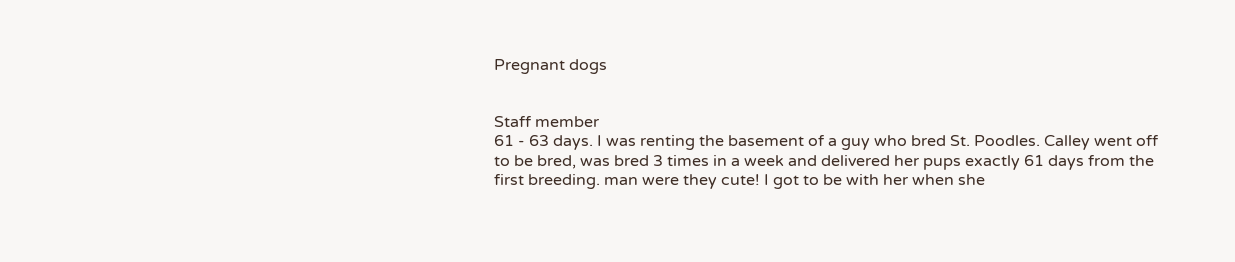Pregnant dogs


Staff member
61 - 63 days. I was renting the basement of a guy who bred St. Poodles. Calley went off to be bred, was bred 3 times in a week and delivered her pups exactly 61 days from the first breeding. man were they cute! I got to be with her when she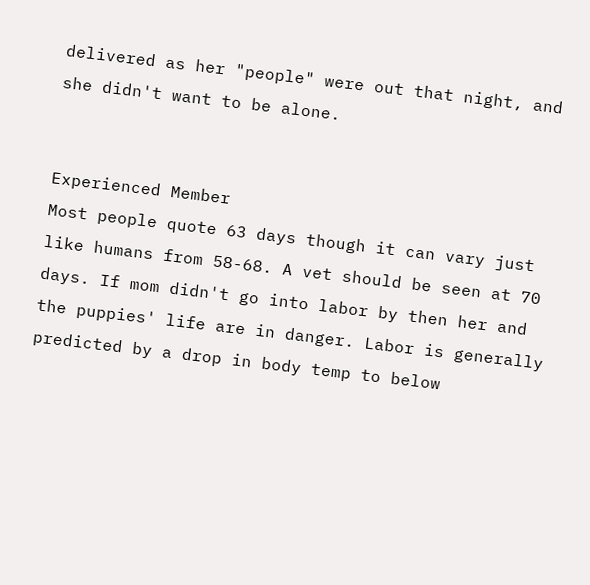delivered as her "people" were out that night, and she didn't want to be alone.


Experienced Member
Most people quote 63 days though it can vary just like humans from 58-68. A vet should be seen at 70 days. If mom didn't go into labor by then her and the puppies' life are in danger. Labor is generally predicted by a drop in body temp to below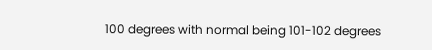100 degrees with normal being 101-102 degrees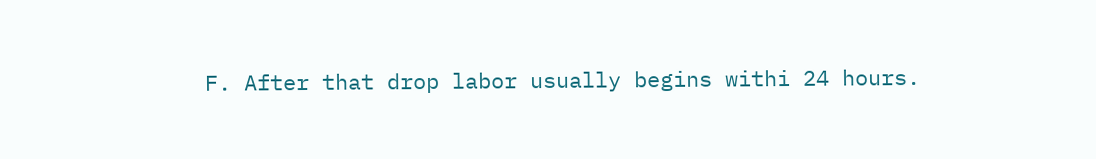F. After that drop labor usually begins withi 24 hours.